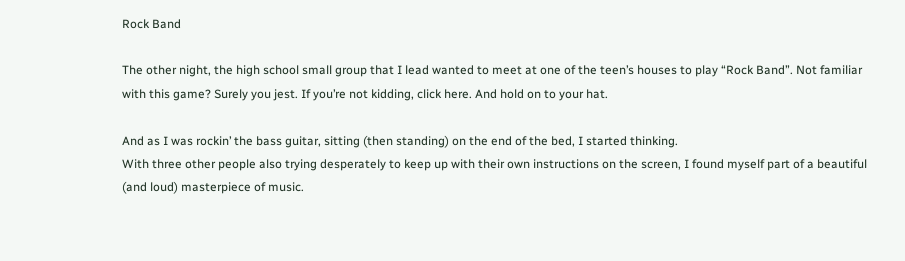Rock Band

The other night, the high school small group that I lead wanted to meet at one of the teen’s houses to play “Rock Band”. Not familiar with this game? Surely you jest. If you’re not kidding, click here. And hold on to your hat.

And as I was rockin’ the bass guitar, sitting (then standing) on the end of the bed, I started thinking.
With three other people also trying desperately to keep up with their own instructions on the screen, I found myself part of a beautiful (and loud) masterpiece of music.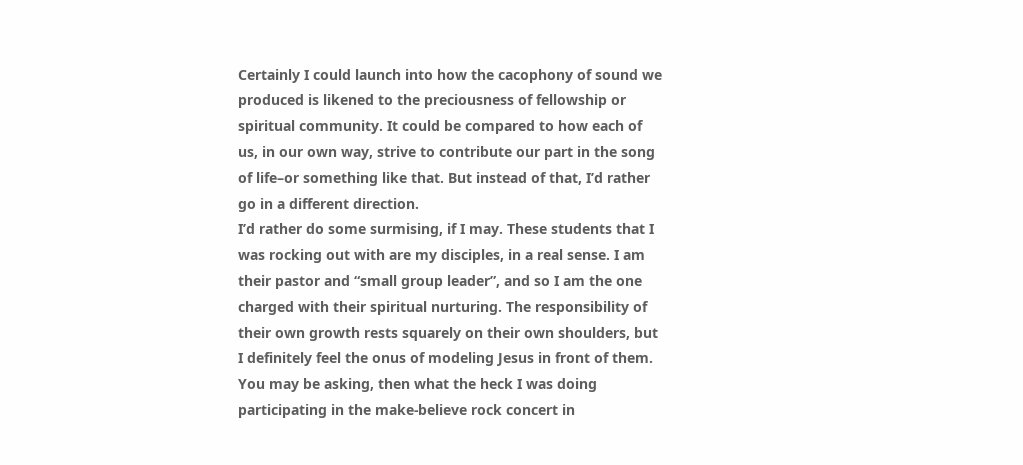Certainly I could launch into how the cacophony of sound we produced is likened to the preciousness of fellowship or spiritual community. It could be compared to how each of us, in our own way, strive to contribute our part in the song of life–or something like that. But instead of that, I’d rather go in a different direction.
I’d rather do some surmising, if I may. These students that I was rocking out with are my disciples, in a real sense. I am their pastor and “small group leader”, and so I am the one charged with their spiritual nurturing. The responsibility of their own growth rests squarely on their own shoulders, but I definitely feel the onus of modeling Jesus in front of them.
You may be asking, then what the heck I was doing participating in the make-believe rock concert in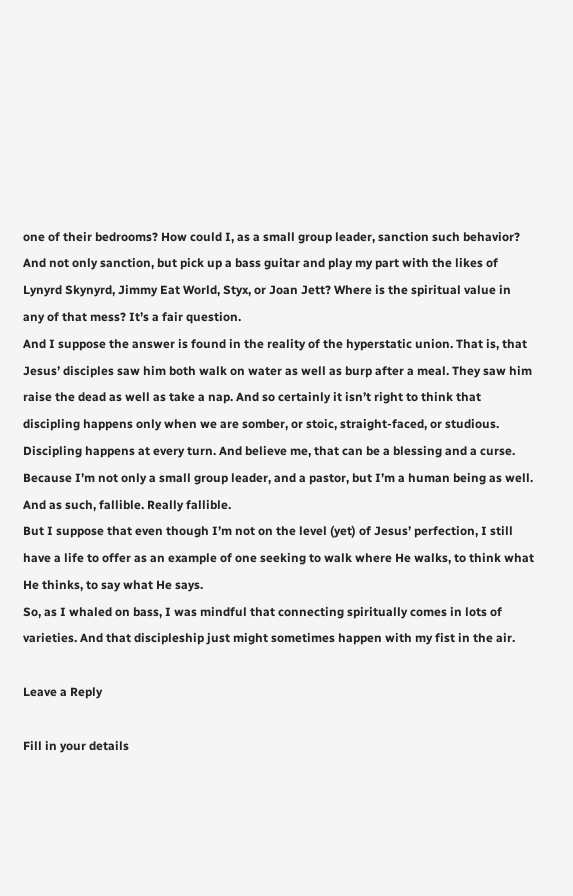one of their bedrooms? How could I, as a small group leader, sanction such behavior? And not only sanction, but pick up a bass guitar and play my part with the likes of Lynyrd Skynyrd, Jimmy Eat World, Styx, or Joan Jett? Where is the spiritual value in any of that mess? It’s a fair question.
And I suppose the answer is found in the reality of the hyperstatic union. That is, that Jesus’ disciples saw him both walk on water as well as burp after a meal. They saw him raise the dead as well as take a nap. And so certainly it isn’t right to think that discipling happens only when we are somber, or stoic, straight-faced, or studious. Discipling happens at every turn. And believe me, that can be a blessing and a curse. Because I’m not only a small group leader, and a pastor, but I’m a human being as well. And as such, fallible. Really fallible.
But I suppose that even though I’m not on the level (yet) of Jesus’ perfection, I still have a life to offer as an example of one seeking to walk where He walks, to think what He thinks, to say what He says.
So, as I whaled on bass, I was mindful that connecting spiritually comes in lots of varieties. And that discipleship just might sometimes happen with my fist in the air.

Leave a Reply

Fill in your details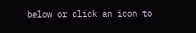below or click an icon to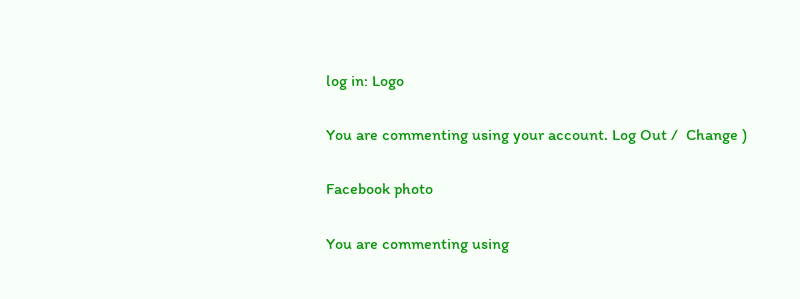log in: Logo

You are commenting using your account. Log Out /  Change )

Facebook photo

You are commenting using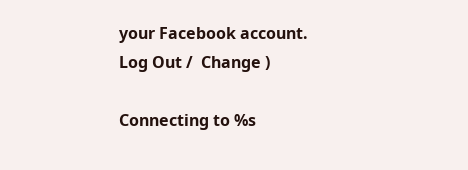your Facebook account. Log Out /  Change )

Connecting to %s